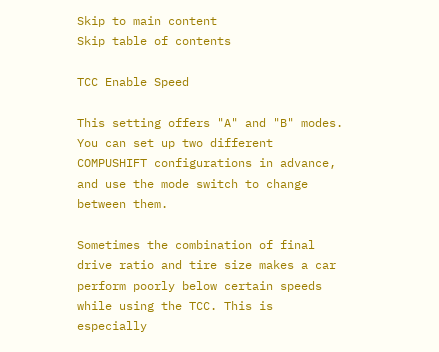Skip to main content
Skip table of contents

TCC Enable Speed

This setting offers "A" and "B" modes. You can set up two different COMPUSHIFT configurations in advance, and use the mode switch to change between them.

Sometimes the combination of final drive ratio and tire size makes a car perform poorly below certain speeds while using the TCC. This is especially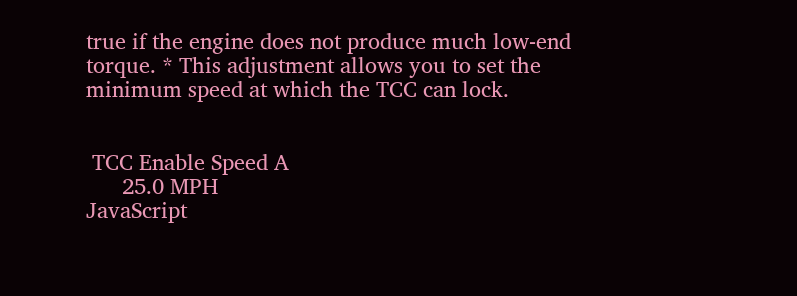true if the engine does not produce much low-end torque. * This adjustment allows you to set the minimum speed at which the TCC can lock.


 TCC Enable Speed A
      25.0 MPH
JavaScript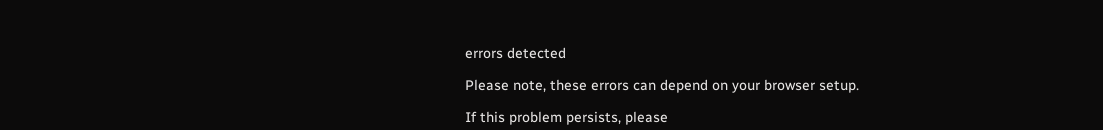errors detected

Please note, these errors can depend on your browser setup.

If this problem persists, please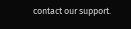contact our support.